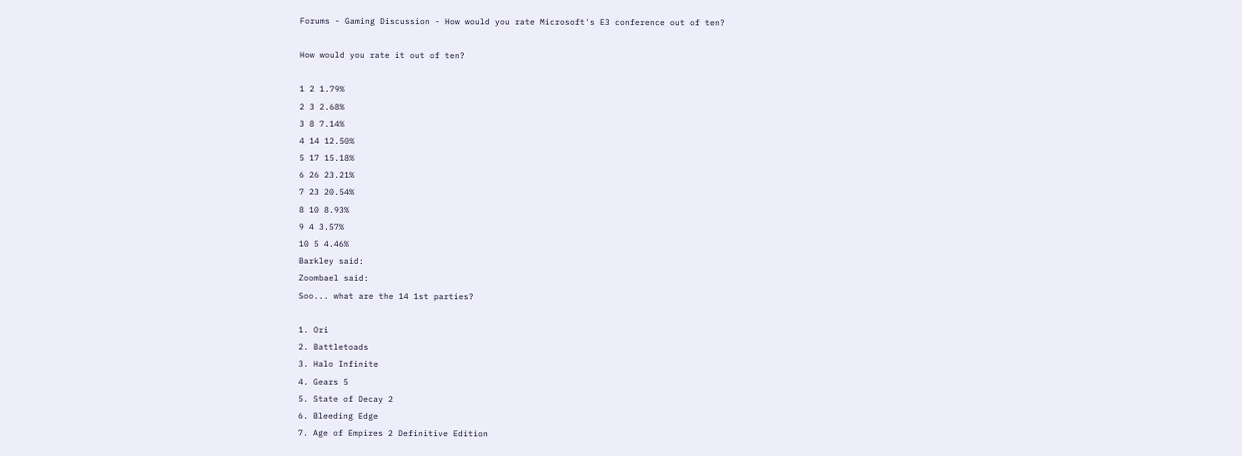Forums - Gaming Discussion - How would you rate Microsoft's E3 conference out of ten?

How would you rate it out of ten?

1 2 1.79%
2 3 2.68%
3 8 7.14%
4 14 12.50%
5 17 15.18%
6 26 23.21%
7 23 20.54%
8 10 8.93%
9 4 3.57%
10 5 4.46%
Barkley said:
Zoombael said:
Soo... what are the 14 1st parties?

1. Ori
2. Battletoads
3. Halo Infinite
4. Gears 5
5. State of Decay 2
6. Bleeding Edge
7. Age of Empires 2 Definitive Edition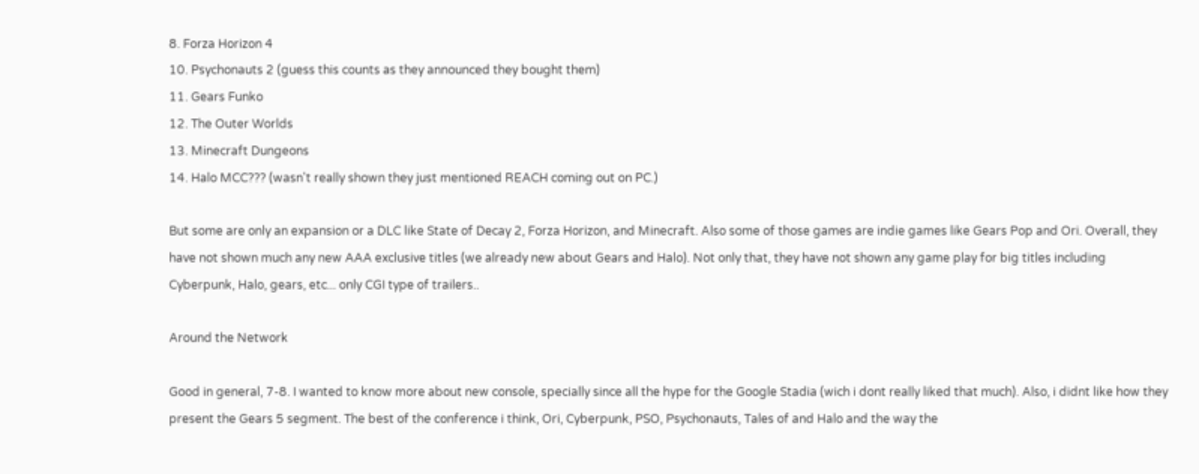8. Forza Horizon 4
10. Psychonauts 2 (guess this counts as they announced they bought them)
11. Gears Funko
12. The Outer Worlds
13. Minecraft Dungeons
14. Halo MCC??? (wasn't really shown they just mentioned REACH coming out on PC.)

But some are only an expansion or a DLC like State of Decay 2, Forza Horizon, and Minecraft. Also some of those games are indie games like Gears Pop and Ori. Overall, they have not shown much any new AAA exclusive titles (we already new about Gears and Halo). Not only that, they have not shown any game play for big titles including Cyberpunk, Halo, gears, etc... only CGI type of trailers..

Around the Network

Good in general, 7-8. I wanted to know more about new console, specially since all the hype for the Google Stadia (wich i dont really liked that much). Also, i didnt like how they present the Gears 5 segment. The best of the conference i think, Ori, Cyberpunk, PSO, Psychonauts, Tales of and Halo and the way the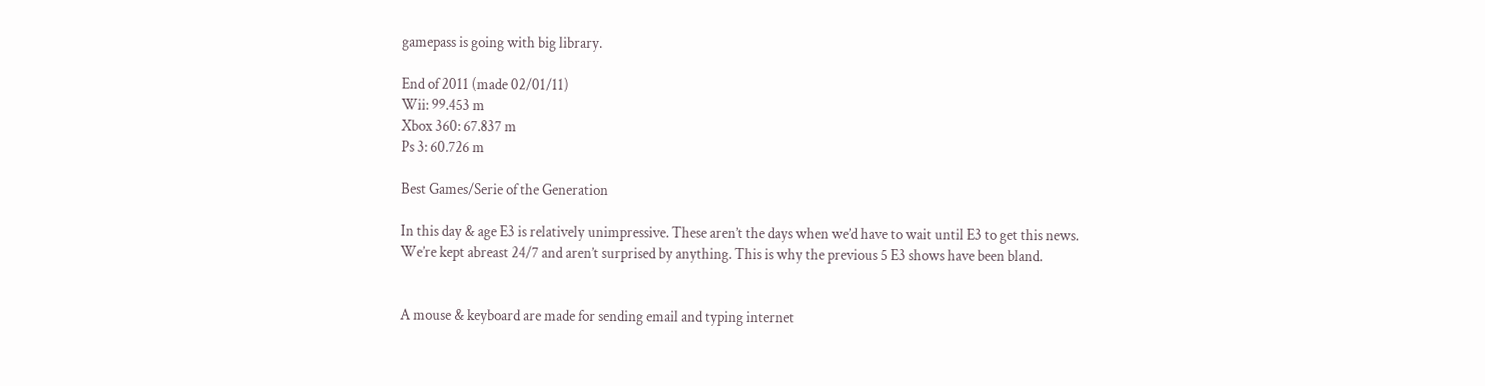gamepass is going with big library.

End of 2011 (made 02/01/11)
Wii: 99.453 m
Xbox 360: 67.837 m
Ps 3: 60.726 m

Best Games/Serie of the Generation

In this day & age E3 is relatively unimpressive. These aren’t the days when we’d have to wait until E3 to get this news. We’re kept abreast 24/7 and aren’t surprised by anything. This is why the previous 5 E3 shows have been bland.


A mouse & keyboard are made for sending email and typing internet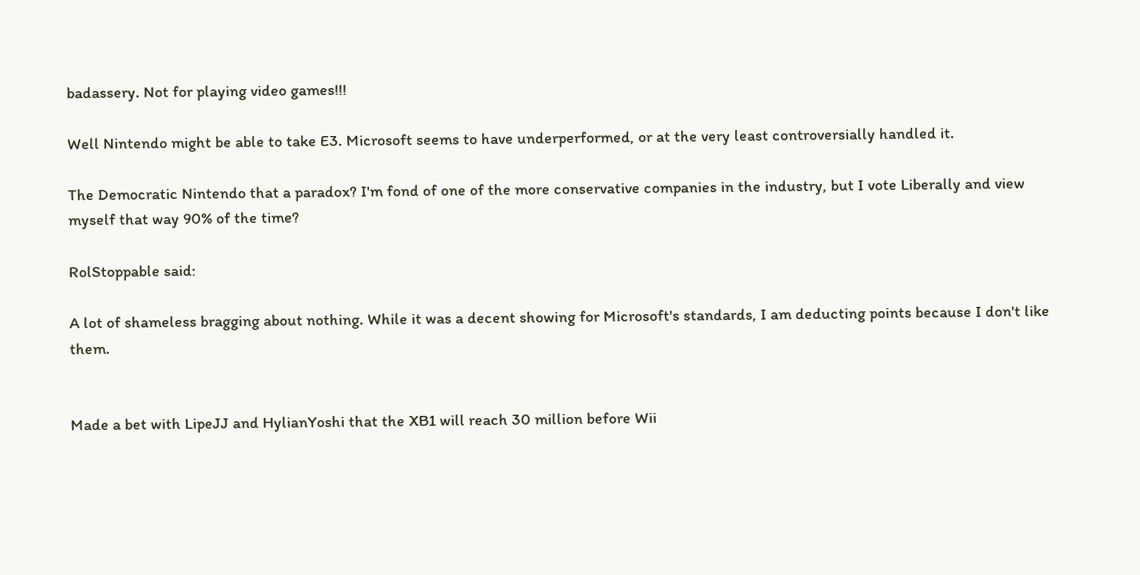badassery. Not for playing video games!!!

Well Nintendo might be able to take E3. Microsoft seems to have underperformed, or at the very least controversially handled it.

The Democratic Nintendo that a paradox? I'm fond of one of the more conservative companies in the industry, but I vote Liberally and view myself that way 90% of the time?

RolStoppable said:

A lot of shameless bragging about nothing. While it was a decent showing for Microsoft's standards, I am deducting points because I don't like them.


Made a bet with LipeJJ and HylianYoshi that the XB1 will reach 30 million before Wii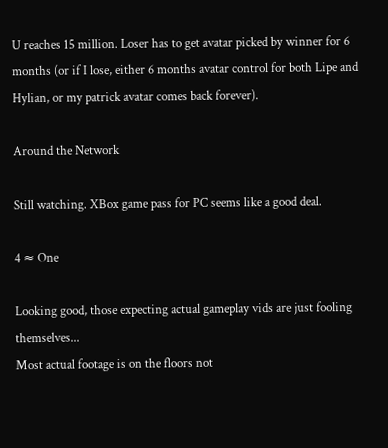U reaches 15 million. Loser has to get avatar picked by winner for 6 months (or if I lose, either 6 months avatar control for both Lipe and Hylian, or my patrick avatar comes back forever).

Around the Network

Still watching. XBox game pass for PC seems like a good deal.

4 ≈ One

Looking good, those expecting actual gameplay vids are just fooling themselves...
Most actual footage is on the floors not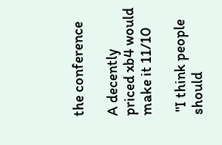the conference

A decently priced xb4 would make it 11/10

 "I think people should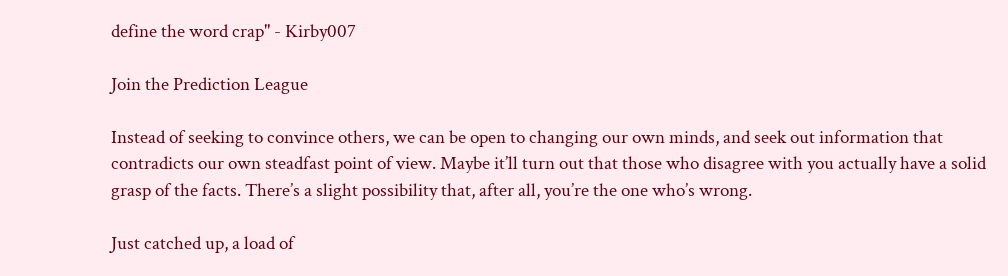define the word crap" - Kirby007

Join the Prediction League

Instead of seeking to convince others, we can be open to changing our own minds, and seek out information that contradicts our own steadfast point of view. Maybe it’ll turn out that those who disagree with you actually have a solid grasp of the facts. There’s a slight possibility that, after all, you’re the one who’s wrong.

Just catched up, a load of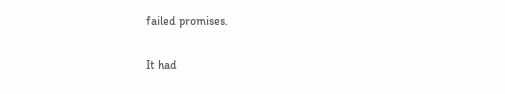failed promises.

It had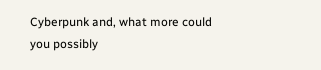Cyberpunk and, what more could you possibly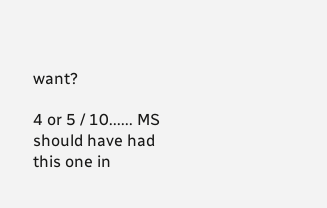want?

4 or 5 / 10...... MS should have had this one in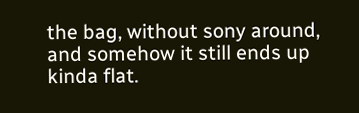the bag, without sony around, and somehow it still ends up kinda flat.